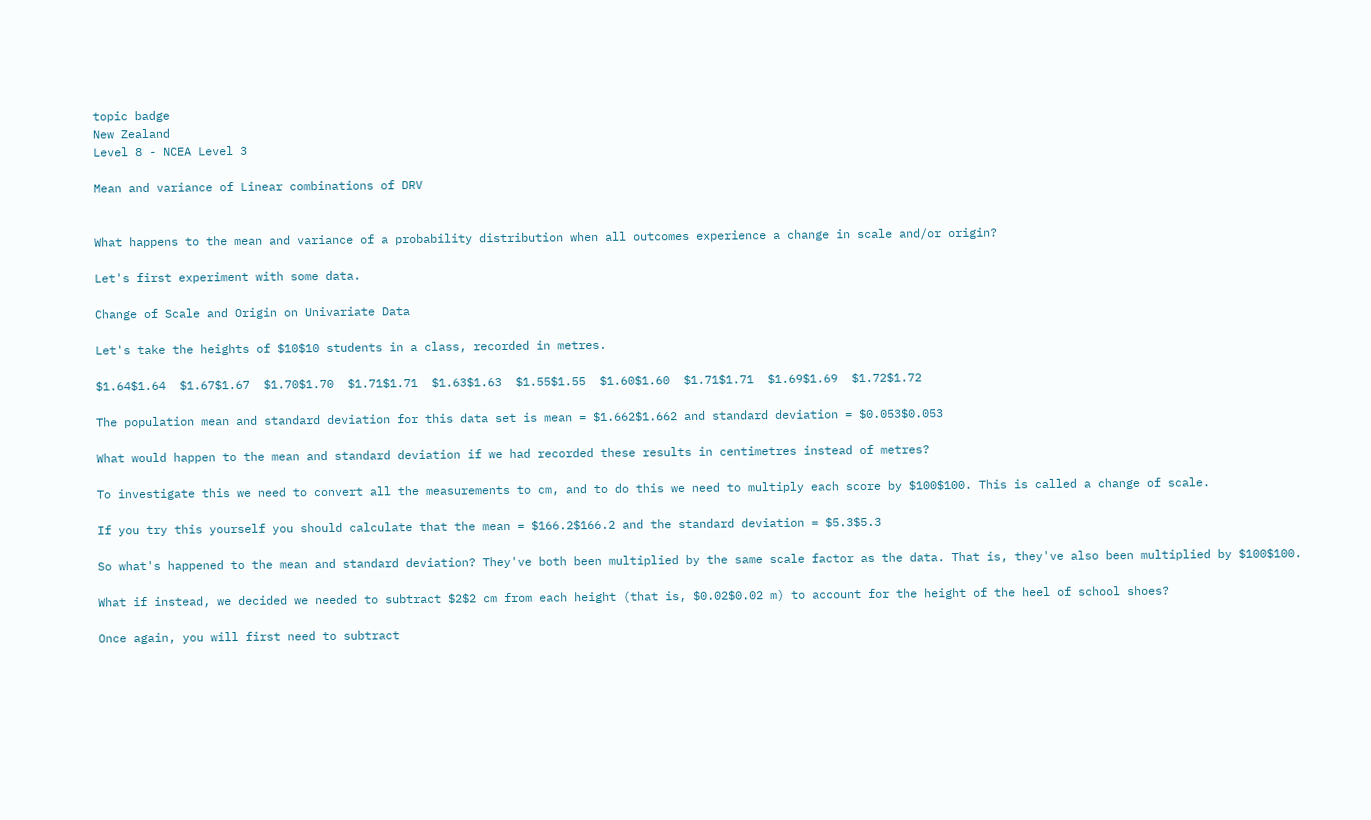topic badge
New Zealand
Level 8 - NCEA Level 3

Mean and variance of Linear combinations of DRV


What happens to the mean and variance of a probability distribution when all outcomes experience a change in scale and/or origin?

Let's first experiment with some data.

Change of Scale and Origin on Univariate Data

Let's take the heights of $10$10 students in a class, recorded in metres.

$1.64$1.64  $1.67$1.67  $1.70$1.70  $1.71$1.71  $1.63$1.63  $1.55$1.55  $1.60$1.60  $1.71$1.71  $1.69$1.69  $1.72$1.72

The population mean and standard deviation for this data set is mean = $1.662$1.662 and standard deviation = $0.053$0.053

What would happen to the mean and standard deviation if we had recorded these results in centimetres instead of metres?

To investigate this we need to convert all the measurements to cm, and to do this we need to multiply each score by $100$100. This is called a change of scale.

If you try this yourself you should calculate that the mean = $166.2$166.2 and the standard deviation = $5.3$5.3

So what's happened to the mean and standard deviation? They've both been multiplied by the same scale factor as the data. That is, they've also been multiplied by $100$100.

What if instead, we decided we needed to subtract $2$2 cm from each height (that is, $0.02$0.02 m) to account for the height of the heel of school shoes?

Once again, you will first need to subtract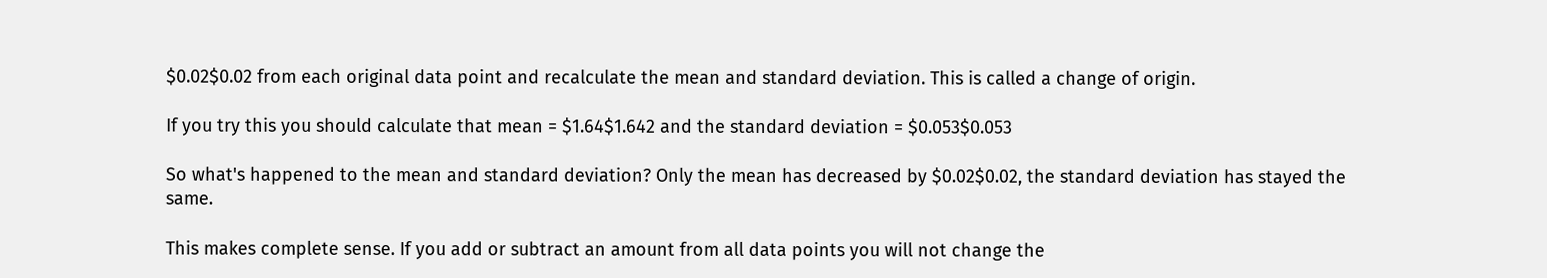$0.02$0.02 from each original data point and recalculate the mean and standard deviation. This is called a change of origin.

If you try this you should calculate that mean = $1.64$1.642 and the standard deviation = $0.053$0.053

So what's happened to the mean and standard deviation? Only the mean has decreased by $0.02$0.02, the standard deviation has stayed the same.

This makes complete sense. If you add or subtract an amount from all data points you will not change the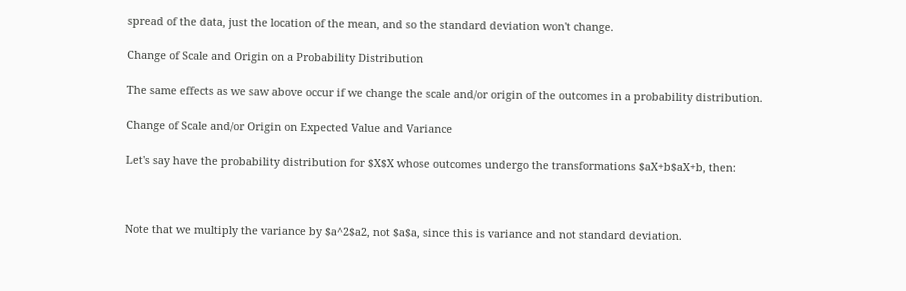spread of the data, just the location of the mean, and so the standard deviation won't change.

Change of Scale and Origin on a Probability Distribution

The same effects as we saw above occur if we change the scale and/or origin of the outcomes in a probability distribution.

Change of Scale and/or Origin on Expected Value and Variance

Let's say have the probability distribution for $X$X whose outcomes undergo the transformations $aX+b$aX+b, then:



Note that we multiply the variance by $a^2$a2, not $a$a, since this is variance and not standard deviation.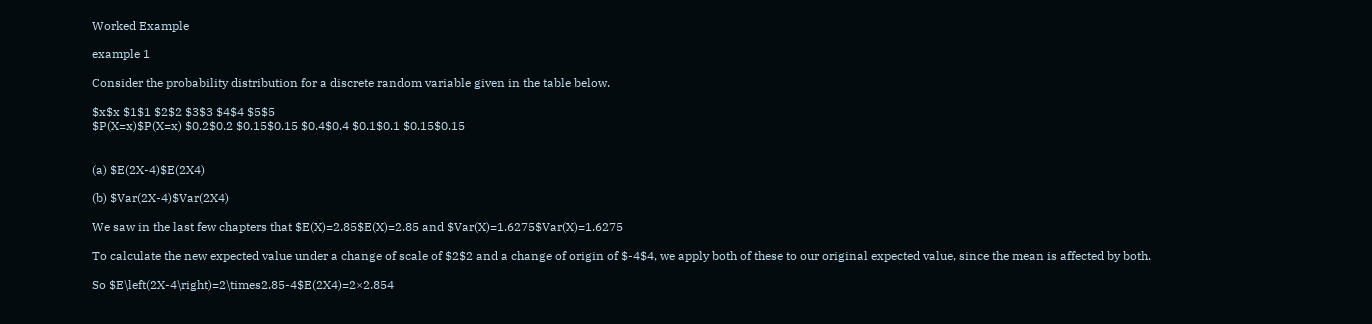Worked Example

example 1

Consider the probability distribution for a discrete random variable given in the table below.

$x$x $1$1 $2$2 $3$3 $4$4 $5$5
$P(X=x)$P(X=x) $0.2$0.2 $0.15$0.15 $0.4$0.4 $0.1$0.1 $0.15$0.15


(a) $E(2X-4)$E(2X4)

(b) $Var(2X-4)$Var(2X4)

We saw in the last few chapters that $E(X)=2.85$E(X)=2.85 and $Var(X)=1.6275$Var(X)=1.6275

To calculate the new expected value under a change of scale of $2$2 and a change of origin of $-4$4, we apply both of these to our original expected value, since the mean is affected by both.

So $E\left(2X-4\right)=2\times2.85-4$E(2X4)=2×2.854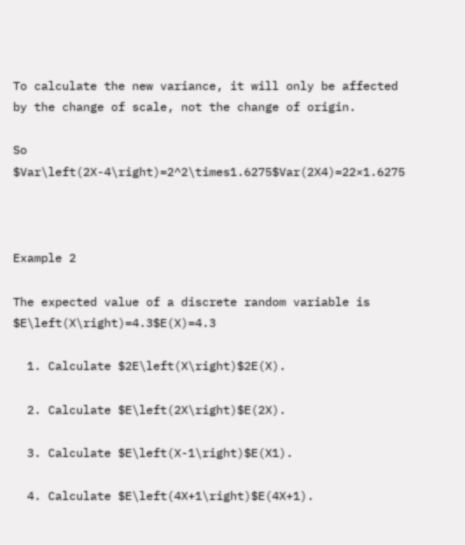To calculate the new variance, it will only be affected by the change of scale, not the change of origin.

So $Var\left(2X-4\right)=2^2\times1.6275$Var(2X4)=22×1.6275



Example 2

The expected value of a discrete random variable is $E\left(X\right)=4.3$E(X)=4.3

  1. Calculate $2E\left(X\right)$2E(X).

  2. Calculate $E\left(2X\right)$E(2X).

  3. Calculate $E\left(X-1\right)$E(X1).

  4. Calculate $E\left(4X+1\right)$E(4X+1).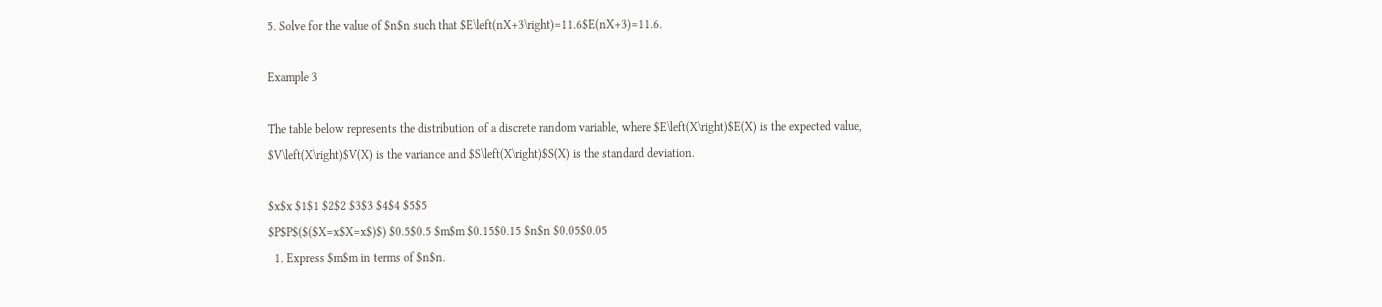5. Solve for the value of $n$n such that $E\left(nX+3\right)=11.6$E(nX+3)=11.6.

Example 3

The table below represents the distribution of a discrete random variable, where $E\left(X\right)$E(X) is the expected value, $V\left(X\right)$V(X) is the variance and $S\left(X\right)$S(X) is the standard deviation.

$x$x $1$1 $2$2 $3$3 $4$4 $5$5
$P$P$($($X=x$X=x$)$) $0.5$0.5 $m$m $0.15$0.15 $n$n $0.05$0.05
  1. Express $m$m in terms of $n$n.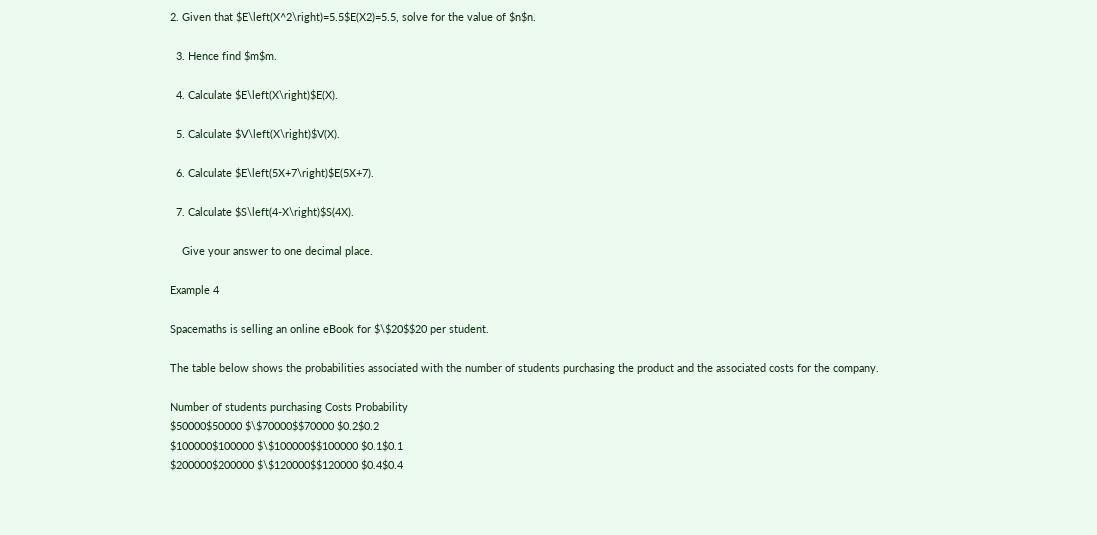2. Given that $E\left(X^2\right)=5.5$E(X2)=5.5, solve for the value of $n$n.

  3. Hence find $m$m.

  4. Calculate $E\left(X\right)$E(X).

  5. Calculate $V\left(X\right)$V(X).

  6. Calculate $E\left(5X+7\right)$E(5X+7).

  7. Calculate $S\left(4-X\right)$S(4X).

    Give your answer to one decimal place.

Example 4

Spacemaths is selling an online eBook for $\$20$$20 per student.

The table below shows the probabilities associated with the number of students purchasing the product and the associated costs for the company.

Number of students purchasing Costs Probability
$50000$50000 $\$70000$$70000 $0.2$0.2
$100000$100000 $\$100000$$100000 $0.1$0.1
$200000$200000 $\$120000$$120000 $0.4$0.4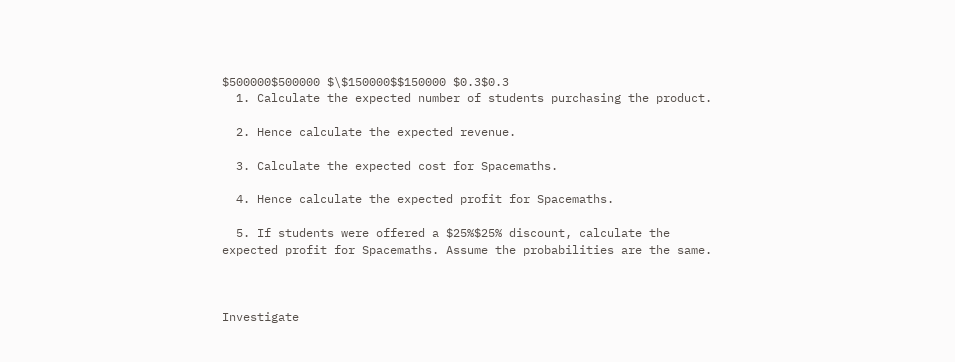$500000$500000 $\$150000$$150000 $0.3$0.3
  1. Calculate the expected number of students purchasing the product.

  2. Hence calculate the expected revenue.

  3. Calculate the expected cost for Spacemaths.

  4. Hence calculate the expected profit for Spacemaths.

  5. If students were offered a $25%$25% discount, calculate the expected profit for Spacemaths. Assume the probabilities are the same.



Investigate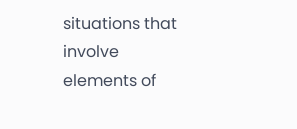situations that involve elements of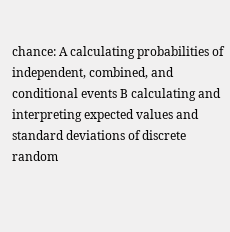chance: A calculating probabilities of independent, combined, and conditional events B calculating and interpreting expected values and standard deviations of discrete random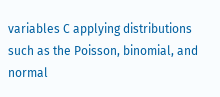variables C applying distributions such as the Poisson, binomial, and normal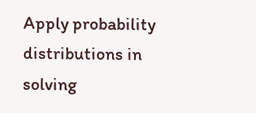Apply probability distributions in solving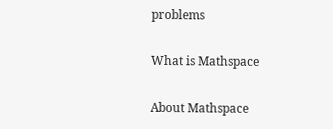problems

What is Mathspace

About Mathspace